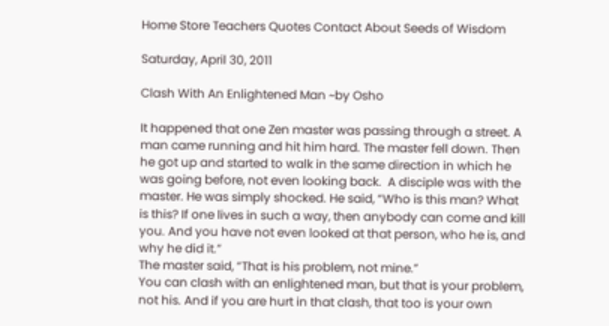Home Store Teachers Quotes Contact About Seeds of Wisdom

Saturday, April 30, 2011

Clash With An Enlightened Man ~by Osho

It happened that one Zen master was passing through a street. A man came running and hit him hard. The master fell down. Then he got up and started to walk in the same direction in which he was going before, not even looking back.  A disciple was with the master. He was simply shocked. He said, “Who is this man? What is this? If one lives in such a way, then anybody can come and kill you. And you have not even looked at that person, who he is, and why he did it.”
The master said, “That is his problem, not mine.”
You can clash with an enlightened man, but that is your problem, not his. And if you are hurt in that clash, that too is your own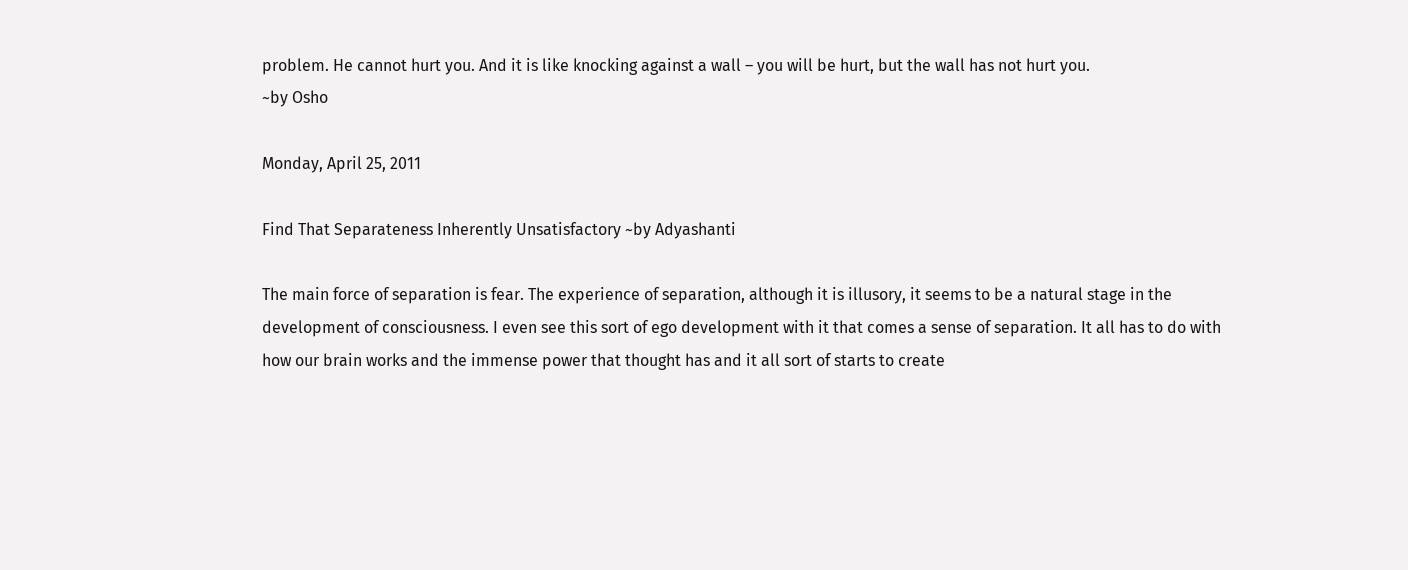problem. He cannot hurt you. And it is like knocking against a wall – you will be hurt, but the wall has not hurt you.
~by Osho

Monday, April 25, 2011

Find That Separateness Inherently Unsatisfactory ~by Adyashanti

The main force of separation is fear. The experience of separation, although it is illusory, it seems to be a natural stage in the development of consciousness. I even see this sort of ego development with it that comes a sense of separation. It all has to do with how our brain works and the immense power that thought has and it all sort of starts to create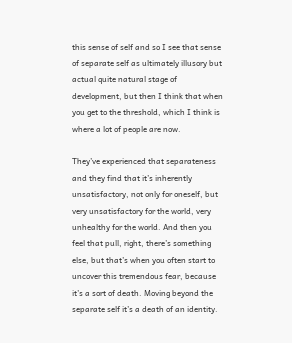this sense of self and so I see that sense of separate self as ultimately illusory but actual quite natural stage of development, but then I think that when you get to the threshold, which I think is where a lot of people are now.

They’ve experienced that separateness and they find that it’s inherently unsatisfactory, not only for oneself, but very unsatisfactory for the world, very unhealthy for the world. And then you feel that pull, right, there’s something else, but that’s when you often start to uncover this tremendous fear, because it’s a sort of death. Moving beyond the separate self it’s a death of an identity.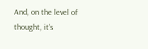And, on the level of thought, it’s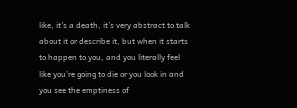like, it’s a death, it’s very abstract to talk about it or describe it, but when it starts to happen to you, and you literally feel like you’re going to die or you look in and you see the emptiness of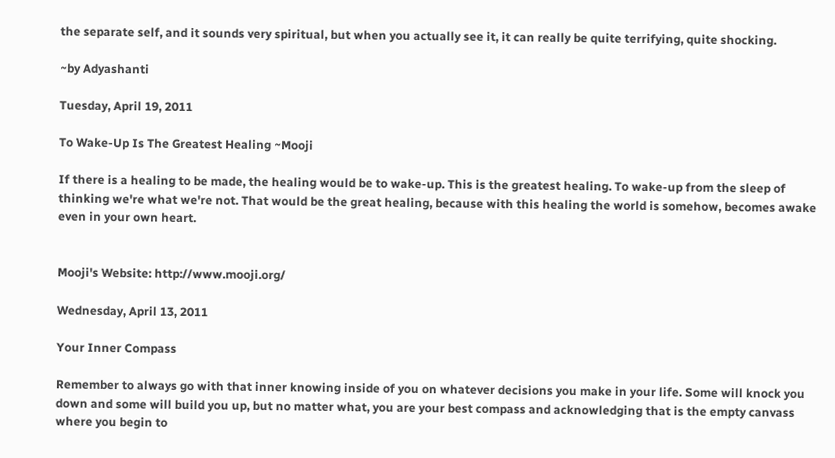the separate self, and it sounds very spiritual, but when you actually see it, it can really be quite terrifying, quite shocking.

~by Adyashanti

Tuesday, April 19, 2011

To Wake-Up Is The Greatest Healing ~Mooji

If there is a healing to be made, the healing would be to wake-up. This is the greatest healing. To wake-up from the sleep of thinking we're what we're not. That would be the great healing, because with this healing the world is somehow, becomes awake even in your own heart.


Mooji's Website: http://www.mooji.org/

Wednesday, April 13, 2011

Your Inner Compass

Remember to always go with that inner knowing inside of you on whatever decisions you make in your life. Some will knock you down and some will build you up, but no matter what, you are your best compass and acknowledging that is the empty canvass where you begin to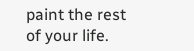paint the rest of your life.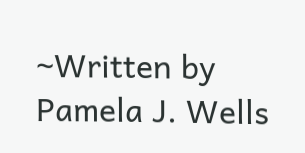~Written by Pamela J. Wells